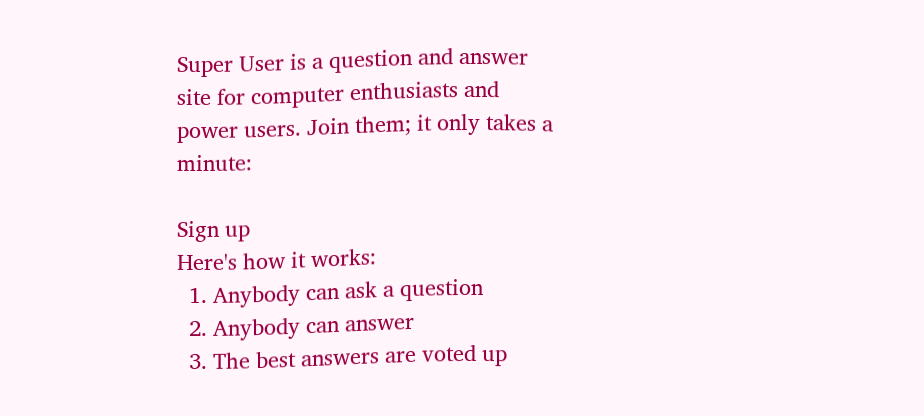Super User is a question and answer site for computer enthusiasts and power users. Join them; it only takes a minute:

Sign up
Here's how it works:
  1. Anybody can ask a question
  2. Anybody can answer
  3. The best answers are voted up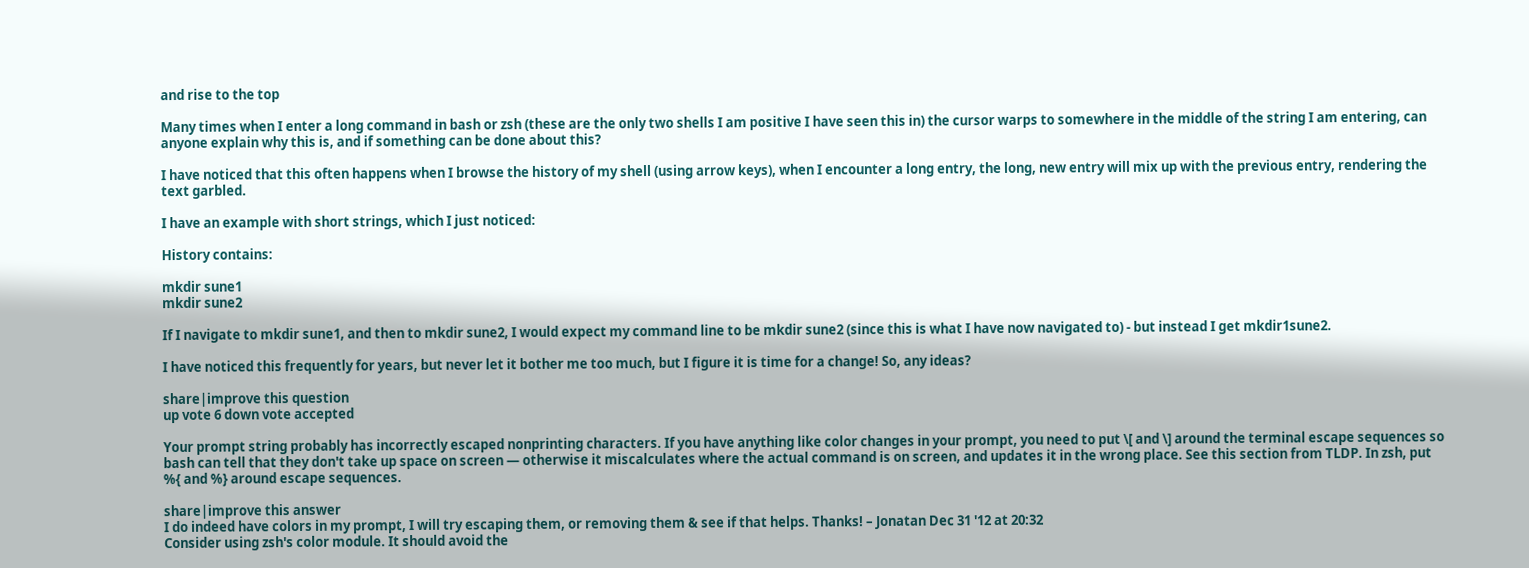and rise to the top

Many times when I enter a long command in bash or zsh (these are the only two shells I am positive I have seen this in) the cursor warps to somewhere in the middle of the string I am entering, can anyone explain why this is, and if something can be done about this?

I have noticed that this often happens when I browse the history of my shell (using arrow keys), when I encounter a long entry, the long, new entry will mix up with the previous entry, rendering the text garbled.

I have an example with short strings, which I just noticed:

History contains:

mkdir sune1
mkdir sune2

If I navigate to mkdir sune1, and then to mkdir sune2, I would expect my command line to be mkdir sune2 (since this is what I have now navigated to) - but instead I get mkdir1sune2.

I have noticed this frequently for years, but never let it bother me too much, but I figure it is time for a change! So, any ideas?

share|improve this question
up vote 6 down vote accepted

Your prompt string probably has incorrectly escaped nonprinting characters. If you have anything like color changes in your prompt, you need to put \[ and \] around the terminal escape sequences so bash can tell that they don't take up space on screen — otherwise it miscalculates where the actual command is on screen, and updates it in the wrong place. See this section from TLDP. In zsh, put %{ and %} around escape sequences.

share|improve this answer
I do indeed have colors in my prompt, I will try escaping them, or removing them & see if that helps. Thanks! – Jonatan Dec 31 '12 at 20:32
Consider using zsh's color module. It should avoid the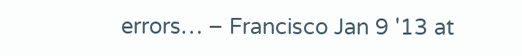errors… – Francisco Jan 9 '13 at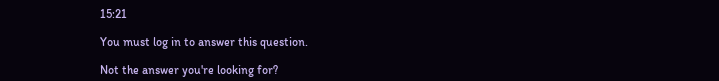15:21

You must log in to answer this question.

Not the answer you're looking for?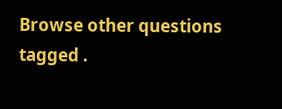Browse other questions tagged .